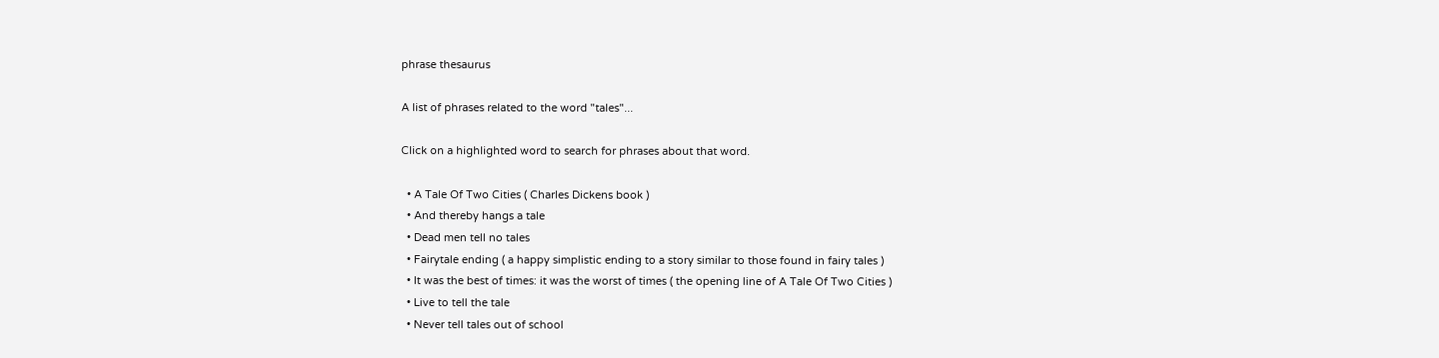phrase thesaurus

A list of phrases related to the word "tales"...

Click on a highlighted word to search for phrases about that word.

  • A Tale Of Two Cities ( Charles Dickens book )
  • And thereby hangs a tale
  • Dead men tell no tales
  • Fairytale ending ( a happy simplistic ending to a story similar to those found in fairy tales )
  • It was the best of times: it was the worst of times ( the opening line of A Tale Of Two Cities )
  • Live to tell the tale
  • Never tell tales out of school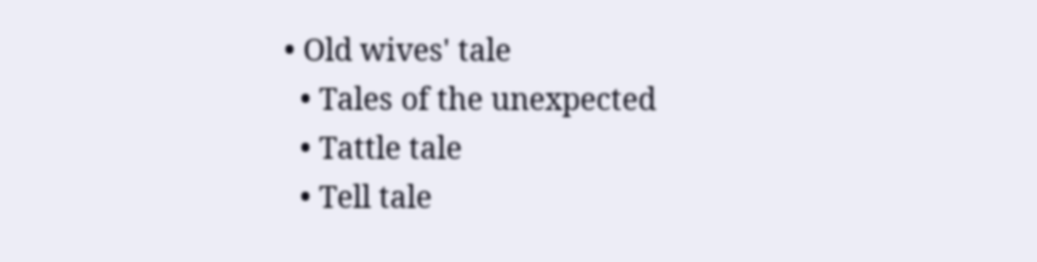• Old wives' tale
  • Tales of the unexpected
  • Tattle tale
  • Tell tale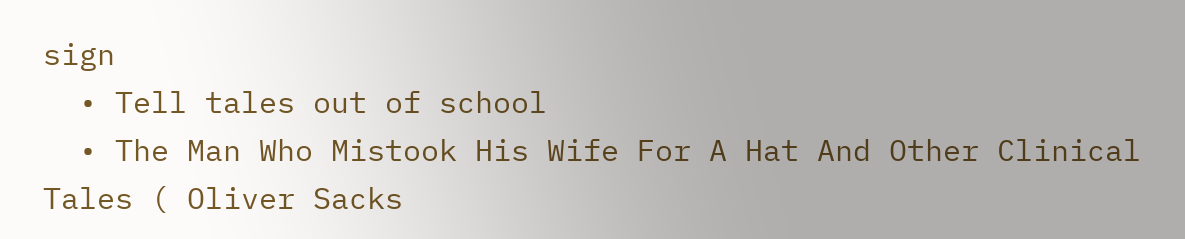sign
  • Tell tales out of school
  • The Man Who Mistook His Wife For A Hat And Other Clinical Tales ( Oliver Sacks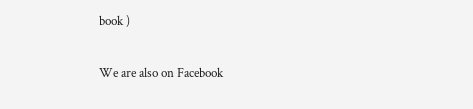book )

We are also on Facebook